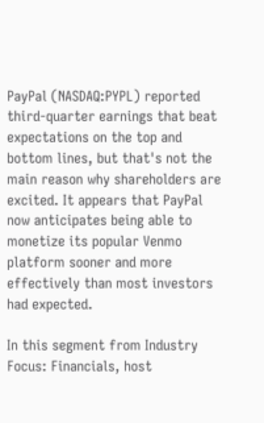PayPal (NASDAQ:PYPL) reported third-quarter earnings that beat expectations on the top and bottom lines, but that's not the main reason why shareholders are excited. It appears that PayPal now anticipates being able to monetize its popular Venmo platform sooner and more effectively than most investors had expected.

In this segment from Industry Focus: Financials, host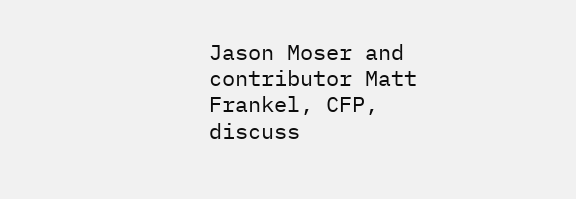Jason Moser and contributor Matt Frankel, CFP, discuss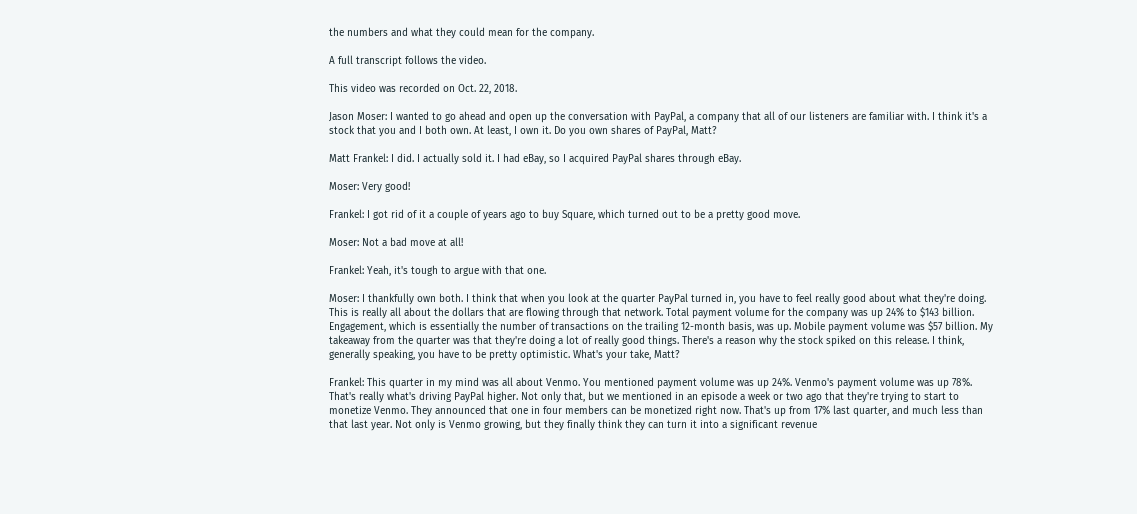the numbers and what they could mean for the company.

A full transcript follows the video.

This video was recorded on Oct. 22, 2018.

Jason Moser: I wanted to go ahead and open up the conversation with PayPal, a company that all of our listeners are familiar with. I think it's a stock that you and I both own. At least, I own it. Do you own shares of PayPal, Matt?

Matt Frankel: I did. I actually sold it. I had eBay, so I acquired PayPal shares through eBay.

Moser: Very good!

Frankel: I got rid of it a couple of years ago to buy Square, which turned out to be a pretty good move.

Moser: Not a bad move at all!

Frankel: Yeah, it's tough to argue with that one.

Moser: I thankfully own both. I think that when you look at the quarter PayPal turned in, you have to feel really good about what they're doing. This is really all about the dollars that are flowing through that network. Total payment volume for the company was up 24% to $143 billion. Engagement, which is essentially the number of transactions on the trailing 12-month basis, was up. Mobile payment volume was $57 billion. My takeaway from the quarter was that they're doing a lot of really good things. There's a reason why the stock spiked on this release. I think, generally speaking, you have to be pretty optimistic. What's your take, Matt?

Frankel: This quarter in my mind was all about Venmo. You mentioned payment volume was up 24%. Venmo's payment volume was up 78%. That's really what's driving PayPal higher. Not only that, but we mentioned in an episode a week or two ago that they're trying to start to monetize Venmo. They announced that one in four members can be monetized right now. That's up from 17% last quarter, and much less than that last year. Not only is Venmo growing, but they finally think they can turn it into a significant revenue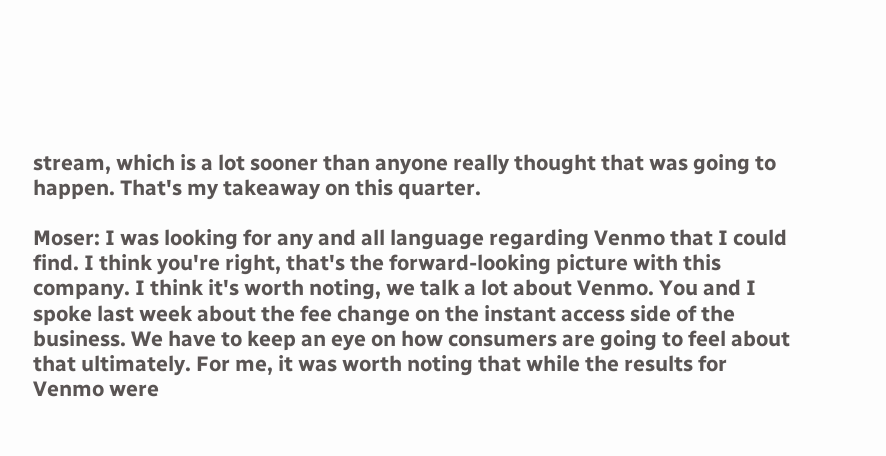stream, which is a lot sooner than anyone really thought that was going to happen. That's my takeaway on this quarter.

Moser: I was looking for any and all language regarding Venmo that I could find. I think you're right, that's the forward-looking picture with this company. I think it's worth noting, we talk a lot about Venmo. You and I spoke last week about the fee change on the instant access side of the business. We have to keep an eye on how consumers are going to feel about that ultimately. For me, it was worth noting that while the results for Venmo were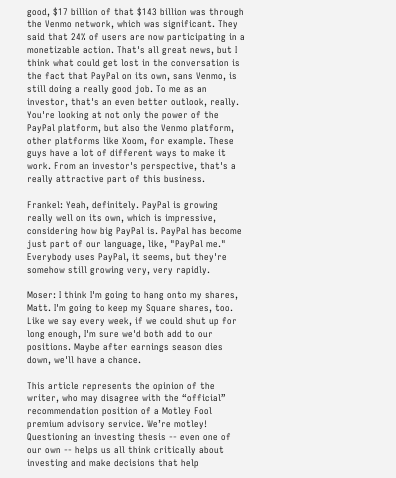good, $17 billion of that $143 billion was through the Venmo network, which was significant. They said that 24% of users are now participating in a monetizable action. That's all great news, but I think what could get lost in the conversation is the fact that PayPal on its own, sans Venmo, is still doing a really good job. To me as an investor, that's an even better outlook, really. You're looking at not only the power of the PayPal platform, but also the Venmo platform, other platforms like Xoom, for example. These guys have a lot of different ways to make it work. From an investor's perspective, that's a really attractive part of this business.

Frankel: Yeah, definitely. PayPal is growing really well on its own, which is impressive, considering how big PayPal is. PayPal has become just part of our language, like, "PayPal me." Everybody uses PayPal, it seems, but they're somehow still growing very, very rapidly.

Moser: I think I'm going to hang onto my shares, Matt. I'm going to keep my Square shares, too. Like we say every week, if we could shut up for long enough, I'm sure we'd both add to our positions. Maybe after earnings season dies down, we'll have a chance.

This article represents the opinion of the writer, who may disagree with the “official” recommendation position of a Motley Fool premium advisory service. We’re motley! Questioning an investing thesis -- even one of our own -- helps us all think critically about investing and make decisions that help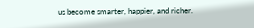us become smarter, happier, and richer.